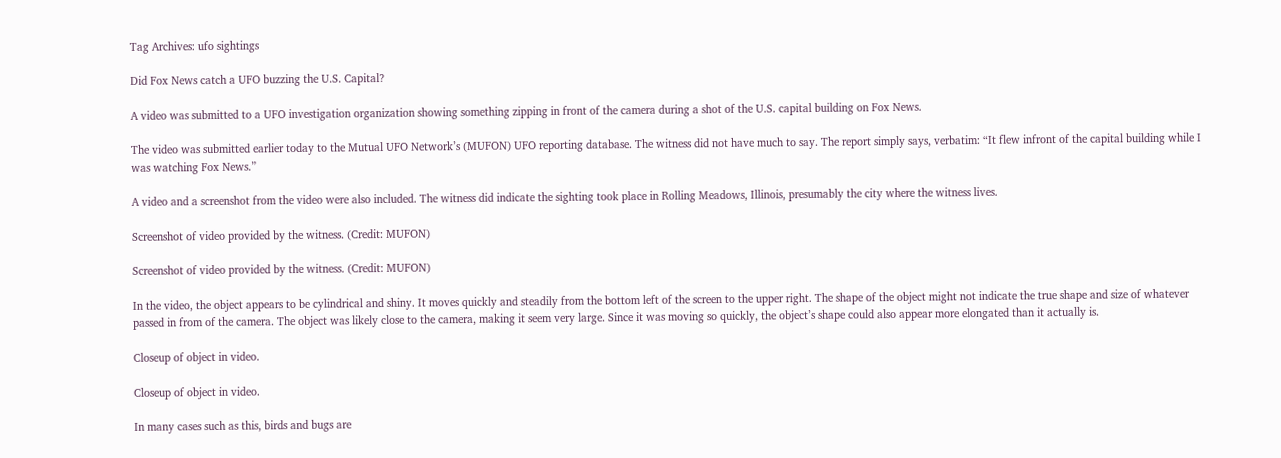Tag Archives: ufo sightings

Did Fox News catch a UFO buzzing the U.S. Capital?

A video was submitted to a UFO investigation organization showing something zipping in front of the camera during a shot of the U.S. capital building on Fox News.

The video was submitted earlier today to the Mutual UFO Network’s (MUFON) UFO reporting database. The witness did not have much to say. The report simply says, verbatim: “It flew infront of the capital building while I was watching Fox News.”

A video and a screenshot from the video were also included. The witness did indicate the sighting took place in Rolling Meadows, Illinois, presumably the city where the witness lives.

Screenshot of video provided by the witness. (Credit: MUFON)

Screenshot of video provided by the witness. (Credit: MUFON)

In the video, the object appears to be cylindrical and shiny. It moves quickly and steadily from the bottom left of the screen to the upper right. The shape of the object might not indicate the true shape and size of whatever passed in from of the camera. The object was likely close to the camera, making it seem very large. Since it was moving so quickly, the object’s shape could also appear more elongated than it actually is.

Closeup of object in video.

Closeup of object in video.

In many cases such as this, birds and bugs are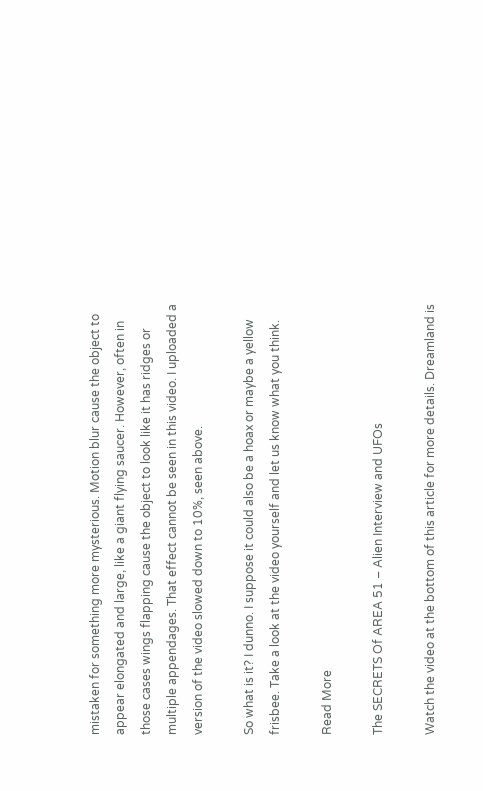mistaken for something more mysterious. Motion blur cause the object to appear elongated and large, like a giant flying saucer. However, often in those cases wings flapping cause the object to look like it has ridges or multiple appendages. That effect cannot be seen in this video. I uploaded a version of the video slowed down to 10%, seen above.

So what is it? I dunno. I suppose it could also be a hoax or maybe a yellow frisbee. Take a look at the video yourself and let us know what you think.

Read More

The SECRETS Of AREA 51 – Alien Interview and UFOs

Watch the video at the bottom of this article for more details. Dreamland is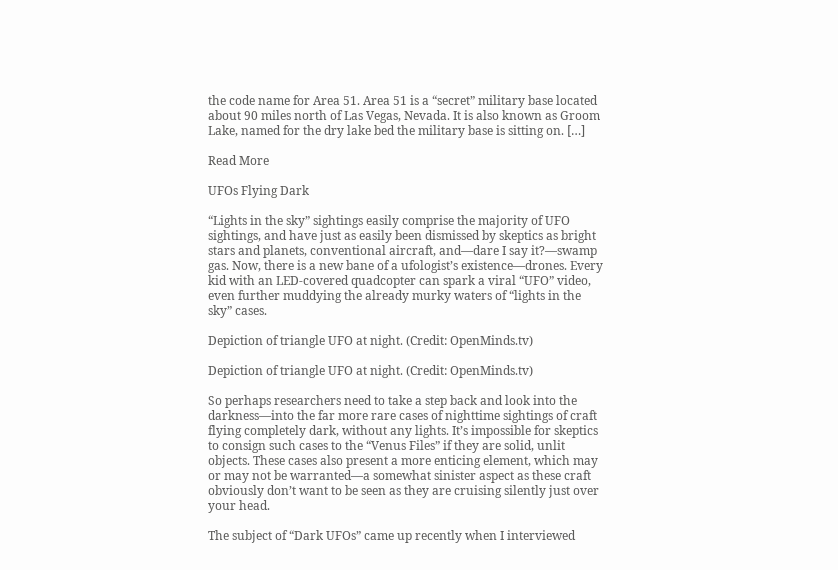the code name for Area 51. Area 51 is a “secret” military base located about 90 miles north of Las Vegas, Nevada. It is also known as Groom Lake, named for the dry lake bed the military base is sitting on. […]

Read More

UFOs Flying Dark

“Lights in the sky” sightings easily comprise the majority of UFO sightings, and have just as easily been dismissed by skeptics as bright stars and planets, conventional aircraft, and—dare I say it?—swamp gas. Now, there is a new bane of a ufologist’s existence—drones. Every kid with an LED-covered quadcopter can spark a viral “UFO” video, even further muddying the already murky waters of “lights in the sky” cases.

Depiction of triangle UFO at night. (Credit: OpenMinds.tv)

Depiction of triangle UFO at night. (Credit: OpenMinds.tv)

So perhaps researchers need to take a step back and look into the darkness—into the far more rare cases of nighttime sightings of craft flying completely dark, without any lights. It’s impossible for skeptics to consign such cases to the “Venus Files” if they are solid, unlit objects. These cases also present a more enticing element, which may or may not be warranted—a somewhat sinister aspect as these craft obviously don’t want to be seen as they are cruising silently just over your head.

The subject of “Dark UFOs” came up recently when I interviewed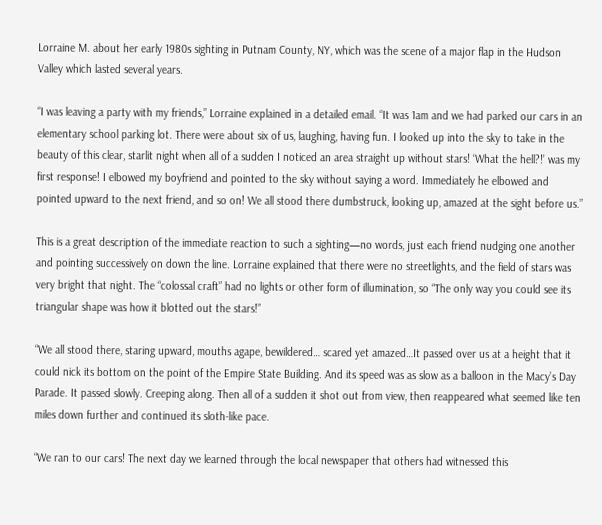Lorraine M. about her early 1980s sighting in Putnam County, NY, which was the scene of a major flap in the Hudson Valley which lasted several years.

“I was leaving a party with my friends,” Lorraine explained in a detailed email. “It was 1am and we had parked our cars in an elementary school parking lot. There were about six of us, laughing, having fun. I looked up into the sky to take in the beauty of this clear, starlit night when all of a sudden I noticed an area straight up without stars! ‘What the hell?!’ was my first response! I elbowed my boyfriend and pointed to the sky without saying a word. Immediately he elbowed and pointed upward to the next friend, and so on! We all stood there dumbstruck, looking up, amazed at the sight before us.”

This is a great description of the immediate reaction to such a sighting—no words, just each friend nudging one another and pointing successively on down the line. Lorraine explained that there were no streetlights, and the field of stars was very bright that night. The “colossal craft” had no lights or other form of illumination, so “The only way you could see its triangular shape was how it blotted out the stars!”

“We all stood there, staring upward, mouths agape, bewildered… scared yet amazed…It passed over us at a height that it could nick its bottom on the point of the Empire State Building. And its speed was as slow as a balloon in the Macy’s Day Parade. It passed slowly. Creeping along. Then all of a sudden it shot out from view, then reappeared what seemed like ten miles down further and continued its sloth-like pace.

“We ran to our cars! The next day we learned through the local newspaper that others had witnessed this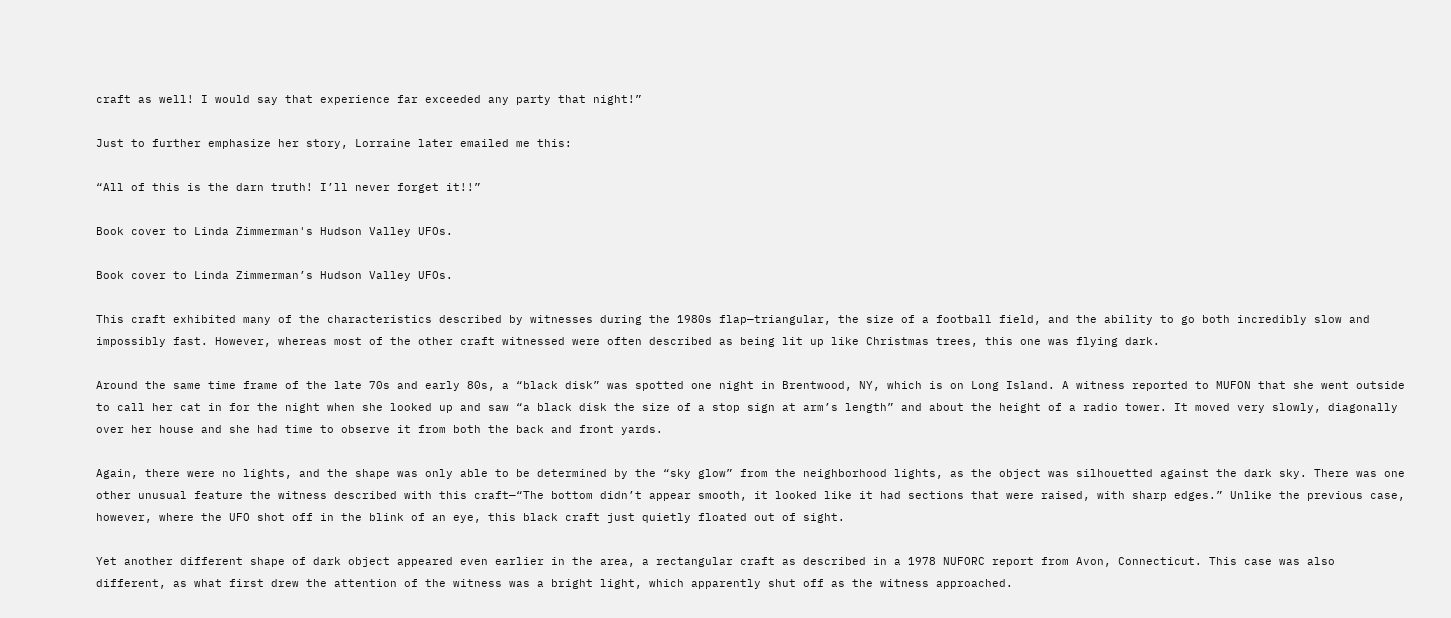craft as well! I would say that experience far exceeded any party that night!”

Just to further emphasize her story, Lorraine later emailed me this:

“All of this is the darn truth! I’ll never forget it!!”

Book cover to Linda Zimmerman's Hudson Valley UFOs.

Book cover to Linda Zimmerman’s Hudson Valley UFOs.

This craft exhibited many of the characteristics described by witnesses during the 1980s flap—triangular, the size of a football field, and the ability to go both incredibly slow and impossibly fast. However, whereas most of the other craft witnessed were often described as being lit up like Christmas trees, this one was flying dark.

Around the same time frame of the late 70s and early 80s, a “black disk” was spotted one night in Brentwood, NY, which is on Long Island. A witness reported to MUFON that she went outside to call her cat in for the night when she looked up and saw “a black disk the size of a stop sign at arm’s length” and about the height of a radio tower. It moved very slowly, diagonally over her house and she had time to observe it from both the back and front yards.

Again, there were no lights, and the shape was only able to be determined by the “sky glow” from the neighborhood lights, as the object was silhouetted against the dark sky. There was one other unusual feature the witness described with this craft—“The bottom didn’t appear smooth, it looked like it had sections that were raised, with sharp edges.” Unlike the previous case, however, where the UFO shot off in the blink of an eye, this black craft just quietly floated out of sight.

Yet another different shape of dark object appeared even earlier in the area, a rectangular craft as described in a 1978 NUFORC report from Avon, Connecticut. This case was also different, as what first drew the attention of the witness was a bright light, which apparently shut off as the witness approached.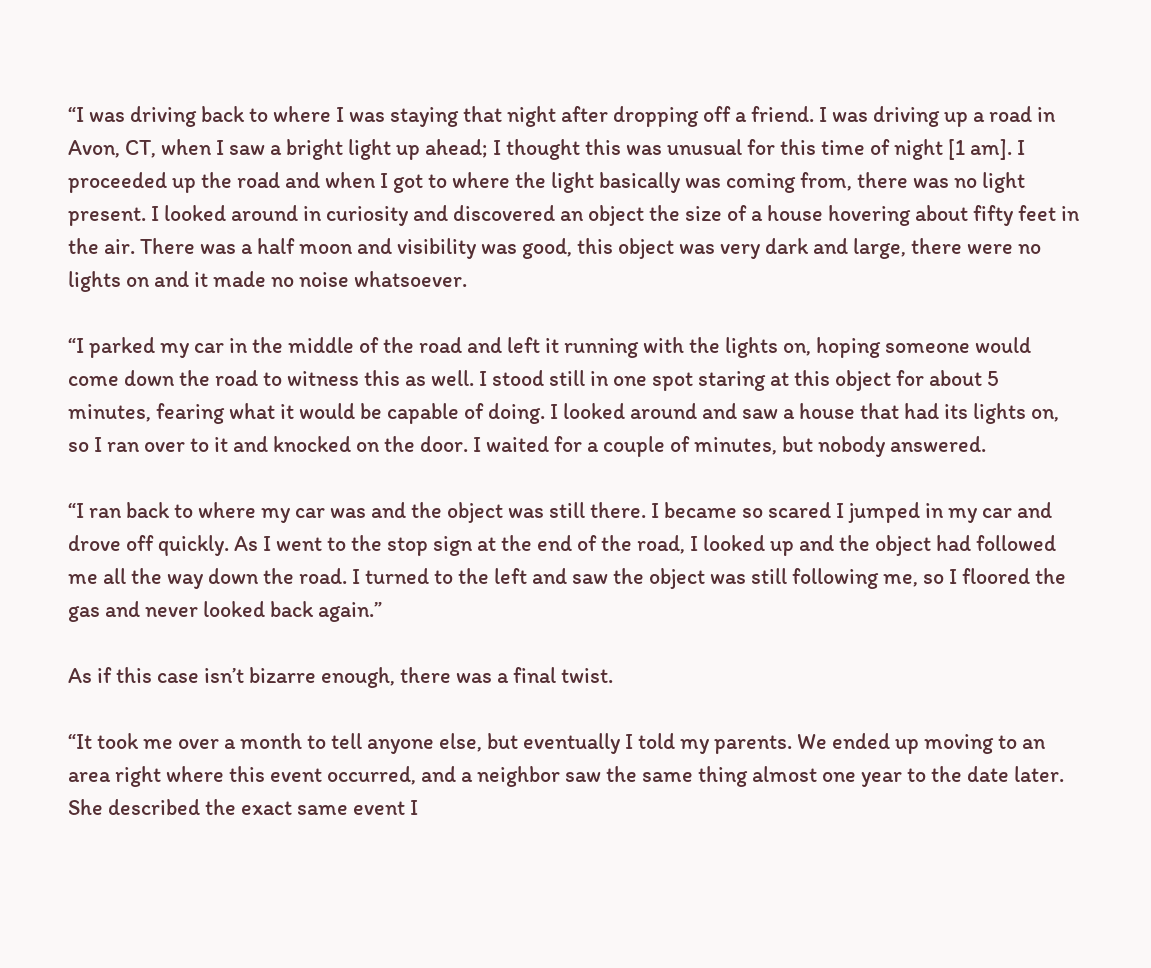“I was driving back to where I was staying that night after dropping off a friend. I was driving up a road in Avon, CT, when I saw a bright light up ahead; I thought this was unusual for this time of night [1 am]. I proceeded up the road and when I got to where the light basically was coming from, there was no light present. I looked around in curiosity and discovered an object the size of a house hovering about fifty feet in the air. There was a half moon and visibility was good, this object was very dark and large, there were no lights on and it made no noise whatsoever.

“I parked my car in the middle of the road and left it running with the lights on, hoping someone would come down the road to witness this as well. I stood still in one spot staring at this object for about 5 minutes, fearing what it would be capable of doing. I looked around and saw a house that had its lights on, so I ran over to it and knocked on the door. I waited for a couple of minutes, but nobody answered.

“I ran back to where my car was and the object was still there. I became so scared I jumped in my car and drove off quickly. As I went to the stop sign at the end of the road, I looked up and the object had followed me all the way down the road. I turned to the left and saw the object was still following me, so I floored the gas and never looked back again.”

As if this case isn’t bizarre enough, there was a final twist.

“It took me over a month to tell anyone else, but eventually I told my parents. We ended up moving to an area right where this event occurred, and a neighbor saw the same thing almost one year to the date later. She described the exact same event I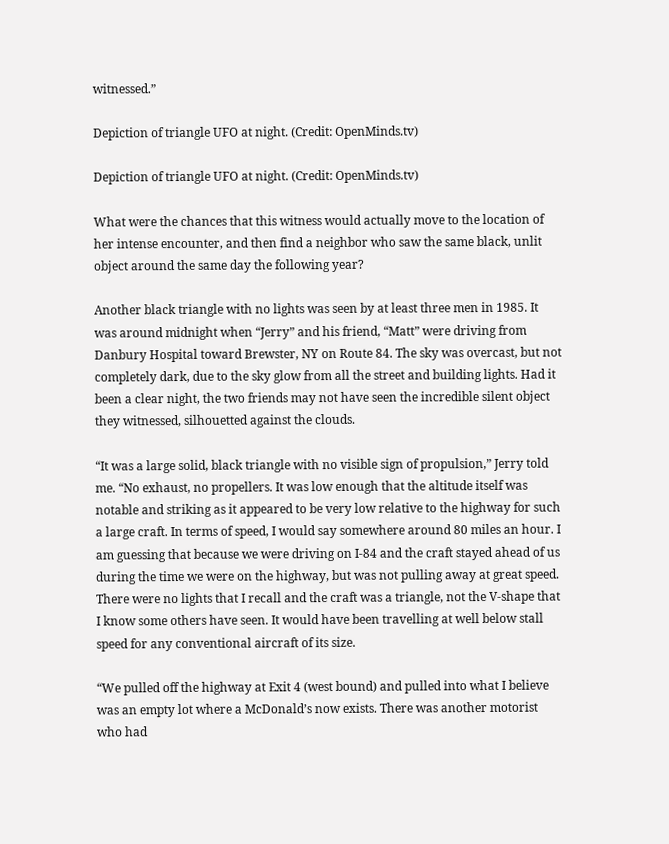witnessed.”

Depiction of triangle UFO at night. (Credit: OpenMinds.tv)

Depiction of triangle UFO at night. (Credit: OpenMinds.tv)

What were the chances that this witness would actually move to the location of her intense encounter, and then find a neighbor who saw the same black, unlit object around the same day the following year?

Another black triangle with no lights was seen by at least three men in 1985. It was around midnight when “Jerry” and his friend, “Matt” were driving from Danbury Hospital toward Brewster, NY on Route 84. The sky was overcast, but not completely dark, due to the sky glow from all the street and building lights. Had it been a clear night, the two friends may not have seen the incredible silent object they witnessed, silhouetted against the clouds.

“It was a large solid, black triangle with no visible sign of propulsion,” Jerry told me. “No exhaust, no propellers. It was low enough that the altitude itself was notable and striking as it appeared to be very low relative to the highway for such a large craft. In terms of speed, I would say somewhere around 80 miles an hour. I am guessing that because we were driving on I-84 and the craft stayed ahead of us during the time we were on the highway, but was not pulling away at great speed. There were no lights that I recall and the craft was a triangle, not the V-shape that I know some others have seen. It would have been travelling at well below stall speed for any conventional aircraft of its size.

“We pulled off the highway at Exit 4 (west bound) and pulled into what I believe was an empty lot where a McDonald’s now exists. There was another motorist who had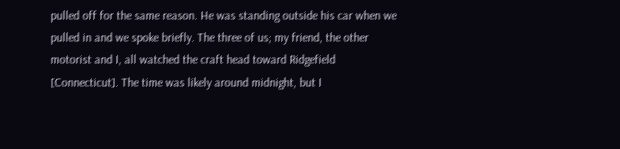pulled off for the same reason. He was standing outside his car when we pulled in and we spoke briefly. The three of us; my friend, the other motorist and I, all watched the craft head toward Ridgefield [Connecticut]. The time was likely around midnight, but I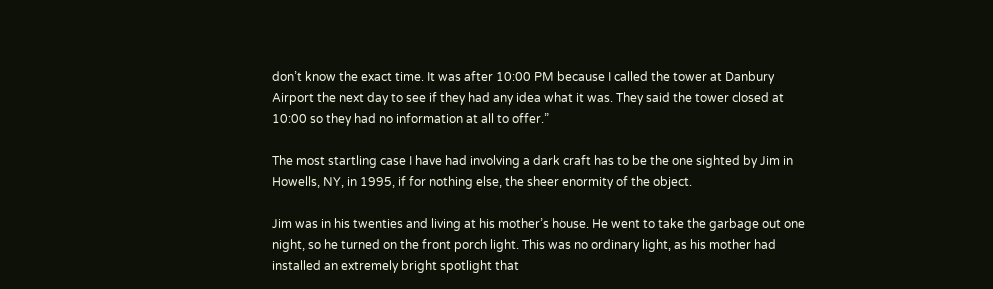don’t know the exact time. It was after 10:00 PM because I called the tower at Danbury Airport the next day to see if they had any idea what it was. They said the tower closed at 10:00 so they had no information at all to offer.”

The most startling case I have had involving a dark craft has to be the one sighted by Jim in Howells, NY, in 1995, if for nothing else, the sheer enormity of the object.

Jim was in his twenties and living at his mother’s house. He went to take the garbage out one night, so he turned on the front porch light. This was no ordinary light, as his mother had installed an extremely bright spotlight that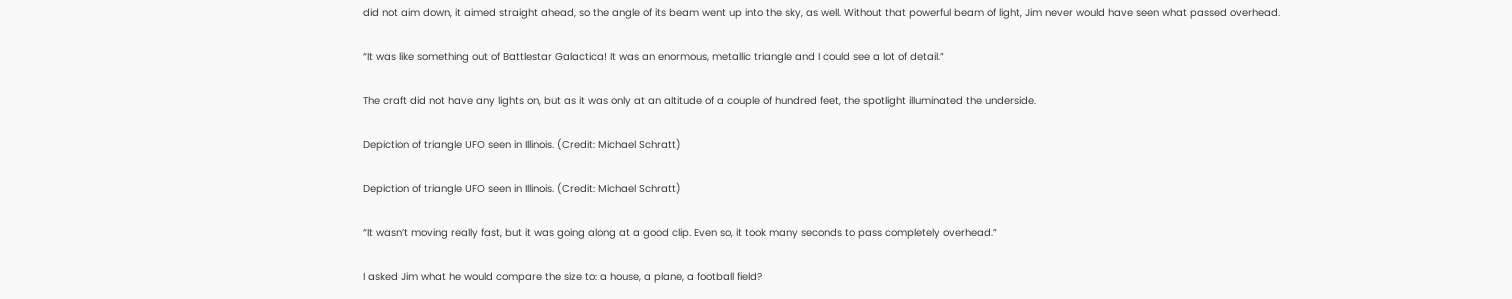did not aim down, it aimed straight ahead, so the angle of its beam went up into the sky, as well. Without that powerful beam of light, Jim never would have seen what passed overhead.

“It was like something out of Battlestar Galactica! It was an enormous, metallic triangle and I could see a lot of detail.”

The craft did not have any lights on, but as it was only at an altitude of a couple of hundred feet, the spotlight illuminated the underside.

Depiction of triangle UFO seen in Illinois. (Credit: Michael Schratt)

Depiction of triangle UFO seen in Illinois. (Credit: Michael Schratt)

“It wasn’t moving really fast, but it was going along at a good clip. Even so, it took many seconds to pass completely overhead.”

I asked Jim what he would compare the size to: a house, a plane, a football field?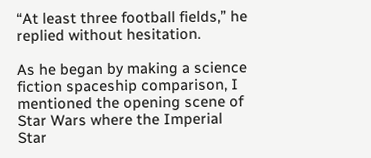“At least three football fields,” he replied without hesitation.

As he began by making a science fiction spaceship comparison, I mentioned the opening scene of Star Wars where the Imperial Star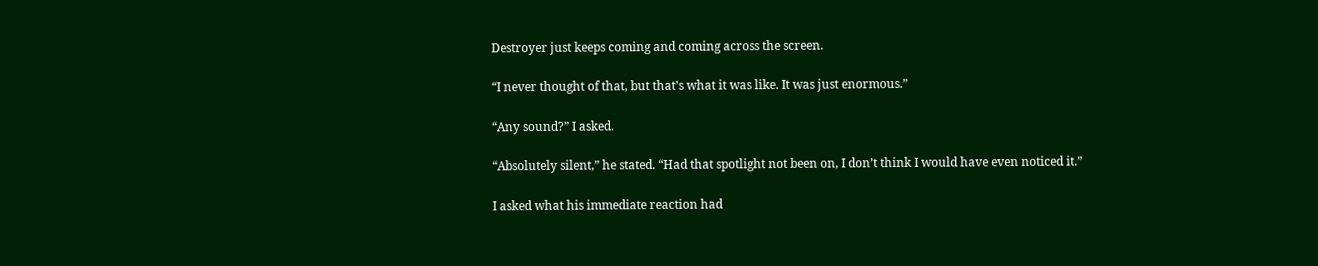Destroyer just keeps coming and coming across the screen.

“I never thought of that, but that’s what it was like. It was just enormous.”

“Any sound?” I asked.

“Absolutely silent,” he stated. “Had that spotlight not been on, I don’t think I would have even noticed it.”

I asked what his immediate reaction had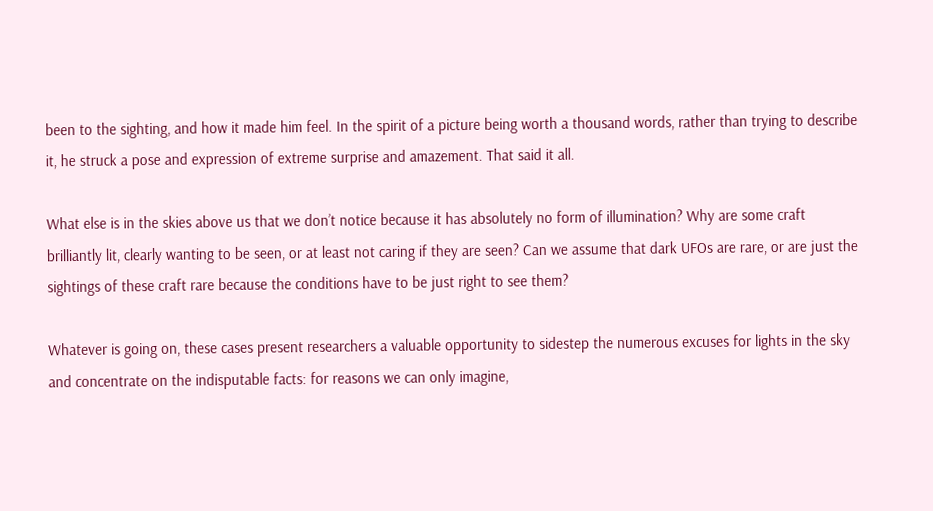been to the sighting, and how it made him feel. In the spirit of a picture being worth a thousand words, rather than trying to describe it, he struck a pose and expression of extreme surprise and amazement. That said it all.

What else is in the skies above us that we don’t notice because it has absolutely no form of illumination? Why are some craft brilliantly lit, clearly wanting to be seen, or at least not caring if they are seen? Can we assume that dark UFOs are rare, or are just the sightings of these craft rare because the conditions have to be just right to see them?

Whatever is going on, these cases present researchers a valuable opportunity to sidestep the numerous excuses for lights in the sky and concentrate on the indisputable facts: for reasons we can only imagine,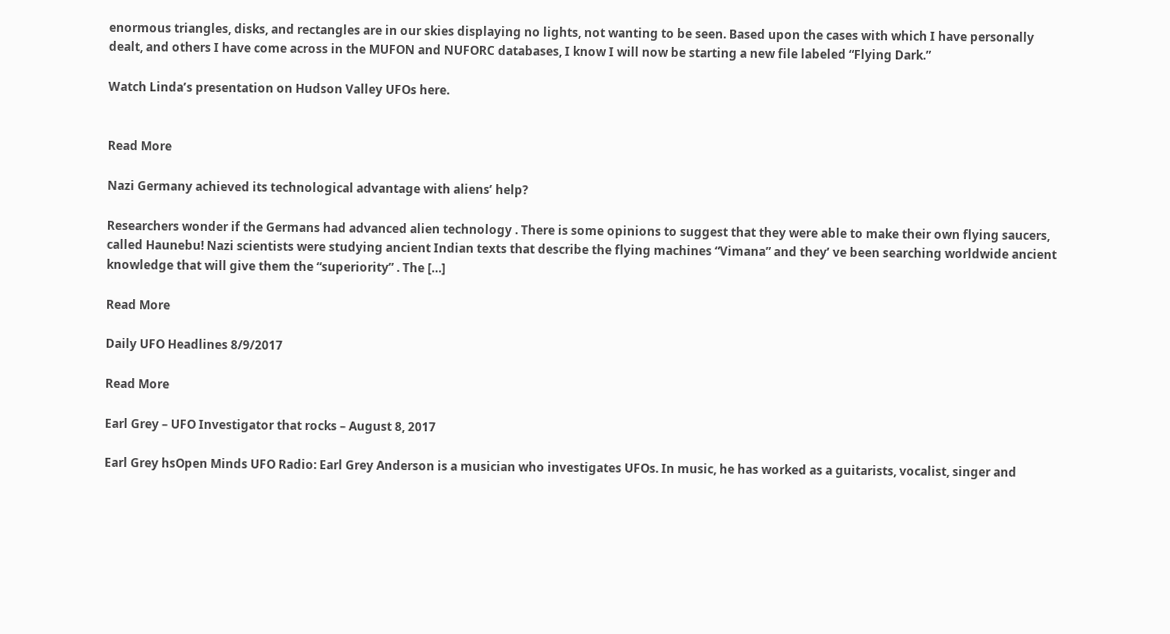enormous triangles, disks, and rectangles are in our skies displaying no lights, not wanting to be seen. Based upon the cases with which I have personally dealt, and others I have come across in the MUFON and NUFORC databases, I know I will now be starting a new file labeled “Flying Dark.”

Watch Linda’s presentation on Hudson Valley UFOs here.


Read More

Nazi Germany achieved its technological advantage with aliens’ help?

Researchers wonder if the Germans had advanced alien technology . There is some opinions to suggest that they were able to make their own flying saucers,  called Haunebu! Nazi scientists were studying ancient Indian texts that describe the flying machines “Vimana” and they’ ve been searching worldwide ancient knowledge that will give them the “superiority” . The […]

Read More

Daily UFO Headlines 8/9/2017

Read More

Earl Grey – UFO Investigator that rocks – August 8, 2017

Earl Grey hsOpen Minds UFO Radio: Earl Grey Anderson is a musician who investigates UFOs. In music, he has worked as a guitarists, vocalist, singer and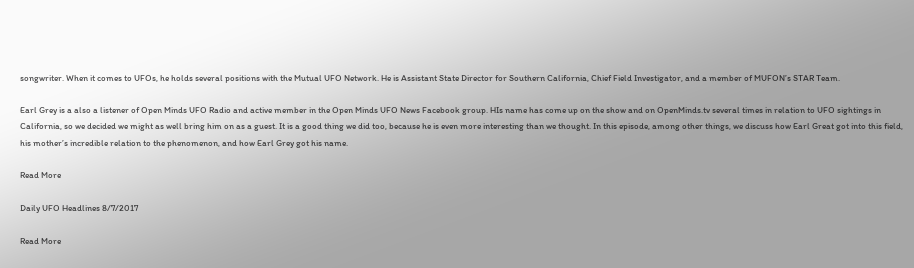songwriter. When it comes to UFOs, he holds several positions with the Mutual UFO Network. He is Assistant State Director for Southern California, Chief Field Investigator, and a member of MUFON’s STAR Team.

Earl Grey is a also a listener of Open Minds UFO Radio and active member in the Open Minds UFO News Facebook group. HIs name has come up on the show and on OpenMinds.tv several times in relation to UFO sightings in California, so we decided we might as well bring him on as a guest. It is a good thing we did too, because he is even more interesting than we thought. In this episode, among other things, we discuss how Earl Great got into this field, his mother’s incredible relation to the phenomenon, and how Earl Grey got his name.

Read More

Daily UFO Headlines 8/7/2017

Read More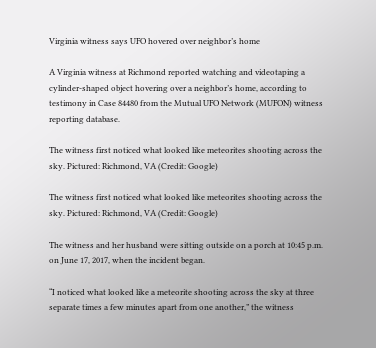Virginia witness says UFO hovered over neighbor’s home

A Virginia witness at Richmond reported watching and videotaping a cylinder-shaped object hovering over a neighbor’s home, according to testimony in Case 84480 from the Mutual UFO Network (MUFON) witness reporting database.

The witness first noticed what looked like meteorites shooting across the sky. Pictured: Richmond, VA (Credit: Google)

The witness first noticed what looked like meteorites shooting across the sky. Pictured: Richmond, VA (Credit: Google)

The witness and her husband were sitting outside on a porch at 10:45 p.m. on June 17, 2017, when the incident began.

“I noticed what looked like a meteorite shooting across the sky at three separate times a few minutes apart from one another,” the witness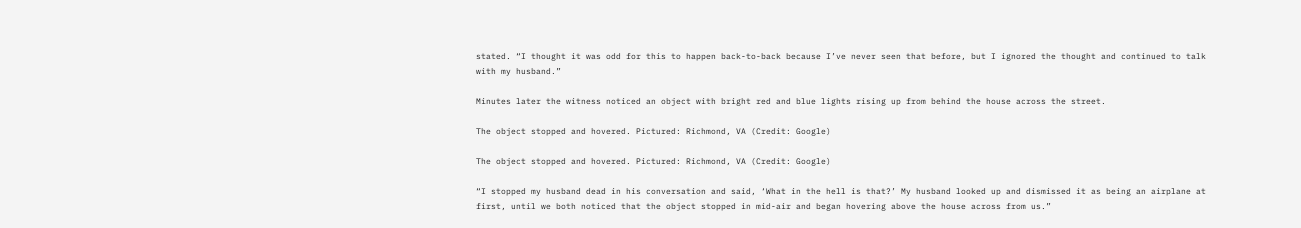stated. “I thought it was odd for this to happen back-to-back because I’ve never seen that before, but I ignored the thought and continued to talk with my husband.”

Minutes later the witness noticed an object with bright red and blue lights rising up from behind the house across the street.

The object stopped and hovered. Pictured: Richmond, VA (Credit: Google)

The object stopped and hovered. Pictured: Richmond, VA (Credit: Google)

“I stopped my husband dead in his conversation and said, ‘What in the hell is that?’ My husband looked up and dismissed it as being an airplane at first, until we both noticed that the object stopped in mid-air and began hovering above the house across from us.”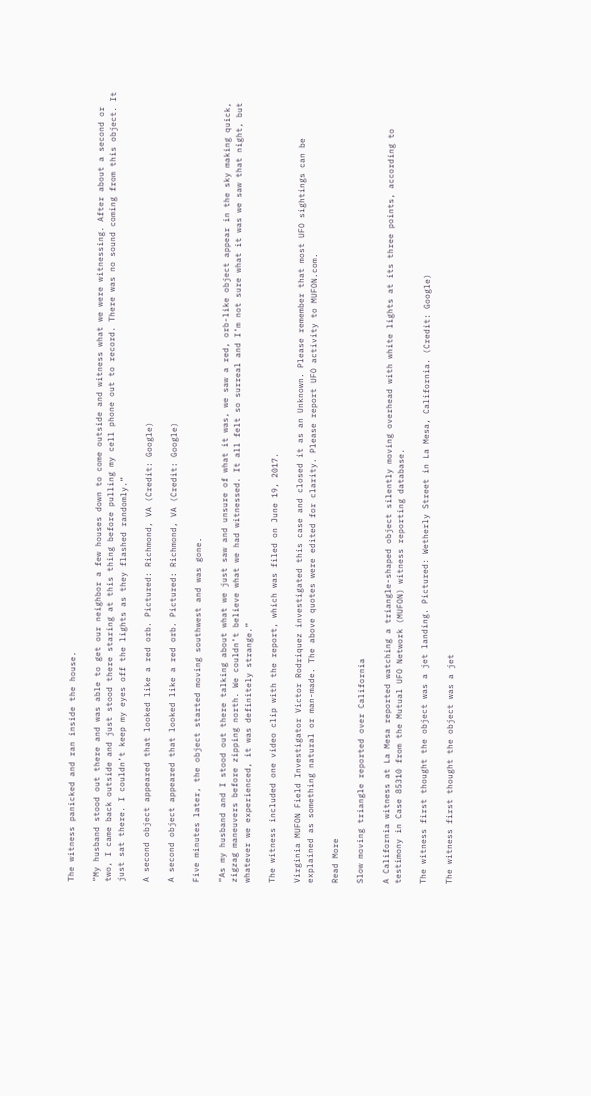The witness panicked and ran inside the house.

“My husband stood out there and was able to get our neighbor a few houses down to come outside and witness what we were witnessing. After about a second or two, I came back outside and just stood there staring at this thing before pulling my cell phone out to record. There was no sound coming from this object. It just sat there. I couldn’t keep my eyes off the lights as they flashed randomly.”

A second object appeared that looked like a red orb. Pictured: Richmond, VA (Credit: Google)

A second object appeared that looked like a red orb. Pictured: Richmond, VA (Credit: Google)

Five minutes later, the object started moving southwest and was gone.

“As my husband and I stood out there talking about what we just saw and unsure of what it was, we saw a red, orb-like object appear in the sky making quick, zigzag maneuvers before zipping north. We couldn’t believe what we had witnessed. It all felt so surreal and I’m not sure what it was we saw that night, but whatever we experienced, it was definitely strange.”

The witness included one video clip with the report, which was filed on June 19, 2017.

Virginia MUFON Field Investigator Victor Rodriquez investigated this case and closed it as an Unknown. Please remember that most UFO sightings can be explained as something natural or man-made. The above quotes were edited for clarity. Please report UFO activity to MUFON.com.

Read More

Slow moving triangle reported over California

A California witness at La Mesa reported watching a triangle-shaped object silently moving overhead with white lights at its three points, according to testimony in Case 85310 from the Mutual UFO Network (MUFON) witness reporting database.

The witness first thought the object was a jet landing. Pictured: Wetherly Street in La Mesa, California. (Credit: Google)

The witness first thought the object was a jet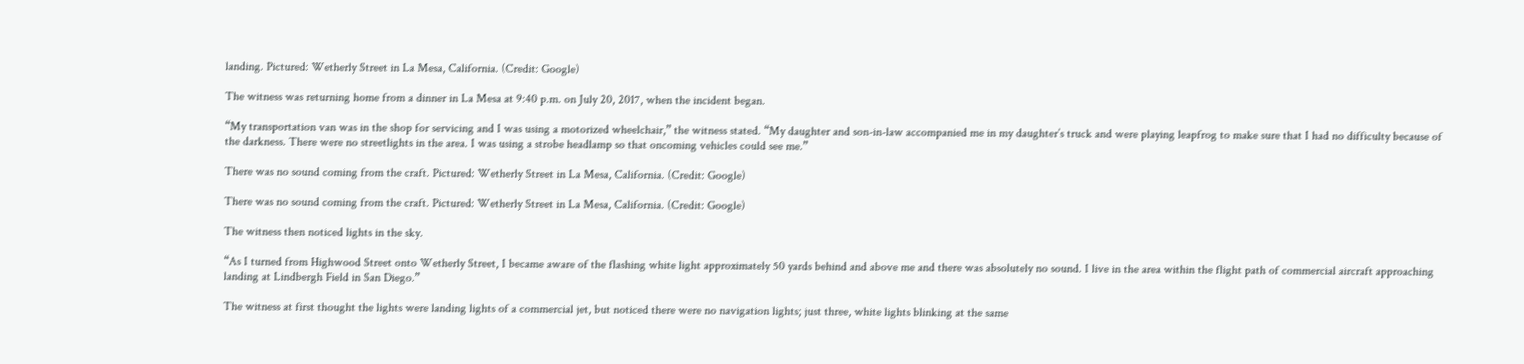landing. Pictured: Wetherly Street in La Mesa, California. (Credit: Google)

The witness was returning home from a dinner in La Mesa at 9:40 p.m. on July 20, 2017, when the incident began.

“My transportation van was in the shop for servicing and I was using a motorized wheelchair,” the witness stated. “My daughter and son-in-law accompanied me in my daughter’s truck and were playing leapfrog to make sure that I had no difficulty because of the darkness. There were no streetlights in the area. I was using a strobe headlamp so that oncoming vehicles could see me.”

There was no sound coming from the craft. Pictured: Wetherly Street in La Mesa, California. (Credit: Google)

There was no sound coming from the craft. Pictured: Wetherly Street in La Mesa, California. (Credit: Google)

The witness then noticed lights in the sky.

“As I turned from Highwood Street onto Wetherly Street, I became aware of the flashing white light approximately 50 yards behind and above me and there was absolutely no sound. I live in the area within the flight path of commercial aircraft approaching landing at Lindbergh Field in San Diego.”

The witness at first thought the lights were landing lights of a commercial jet, but noticed there were no navigation lights; just three, white lights blinking at the same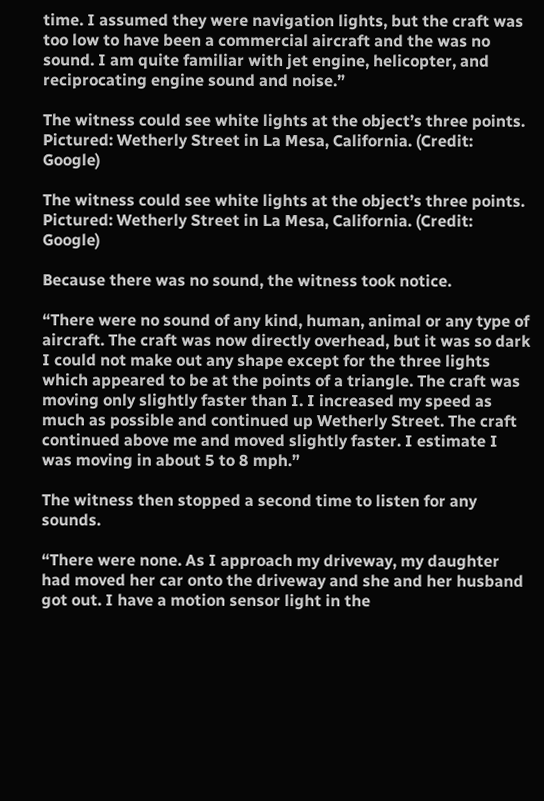time. I assumed they were navigation lights, but the craft was too low to have been a commercial aircraft and the was no sound. I am quite familiar with jet engine, helicopter, and reciprocating engine sound and noise.”

The witness could see white lights at the object’s three points. Pictured: Wetherly Street in La Mesa, California. (Credit: Google)

The witness could see white lights at the object’s three points. Pictured: Wetherly Street in La Mesa, California. (Credit: Google)

Because there was no sound, the witness took notice.

“There were no sound of any kind, human, animal or any type of aircraft. The craft was now directly overhead, but it was so dark I could not make out any shape except for the three lights which appeared to be at the points of a triangle. The craft was moving only slightly faster than I. I increased my speed as much as possible and continued up Wetherly Street. The craft continued above me and moved slightly faster. I estimate I was moving in about 5 to 8 mph.”

The witness then stopped a second time to listen for any sounds.

“There were none. As I approach my driveway, my daughter had moved her car onto the driveway and she and her husband got out. I have a motion sensor light in the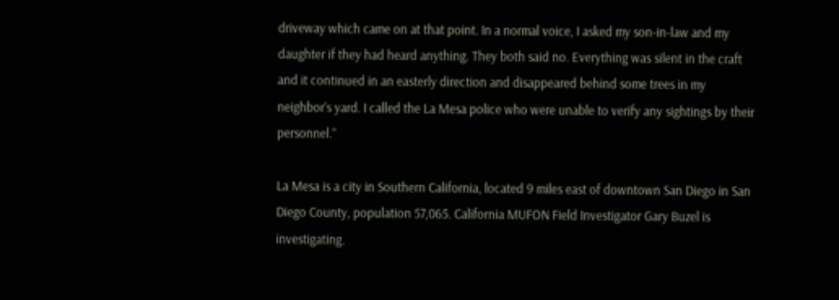driveway which came on at that point. In a normal voice, I asked my son-in-law and my daughter if they had heard anything. They both said no. Everything was silent in the craft and it continued in an easterly direction and disappeared behind some trees in my neighbor’s yard. I called the La Mesa police who were unable to verify any sightings by their personnel.”

La Mesa is a city in Southern California, located 9 miles east of downtown San Diego in San Diego County, population 57,065. California MUFON Field Investigator Gary Buzel is investigating.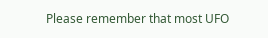Please remember that most UFO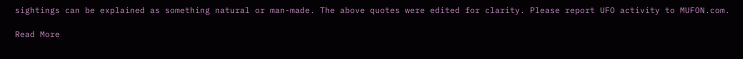sightings can be explained as something natural or man-made. The above quotes were edited for clarity. Please report UFO activity to MUFON.com.

Read More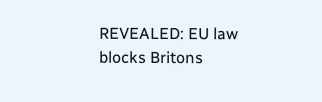REVEALED: EU law blocks Britons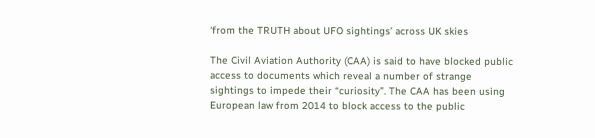‘from the TRUTH about UFO sightings’ across UK skies

The Civil Aviation Authority (CAA) is said to have blocked public access to documents which reveal a number of strange sightings to impede their “curiosity”. The CAA has been using European law from 2014 to block access to the public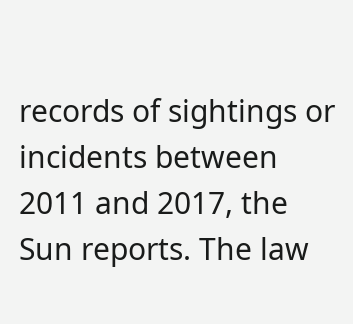records of sightings or incidents between 2011 and 2017, the Sun reports. The law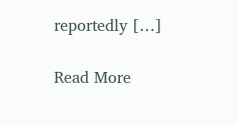reportedly […]

Read More